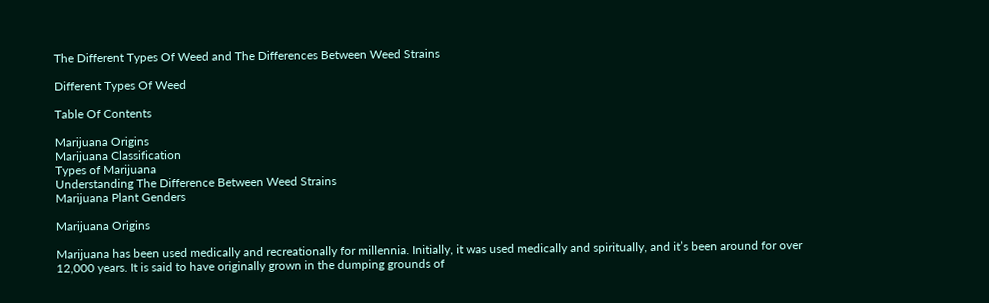The Different Types Of Weed and The Differences Between Weed Strains

Different Types Of Weed

Table Of Contents

Marijuana Origins
Marijuana Classification
Types of Marijuana
Understanding The Difference Between Weed Strains
Marijuana Plant Genders

Marijuana Origins

Marijuana has been used medically and recreationally for millennia. Initially, it was used medically and spiritually, and it’s been around for over 12,000 years. It is said to have originally grown in the dumping grounds of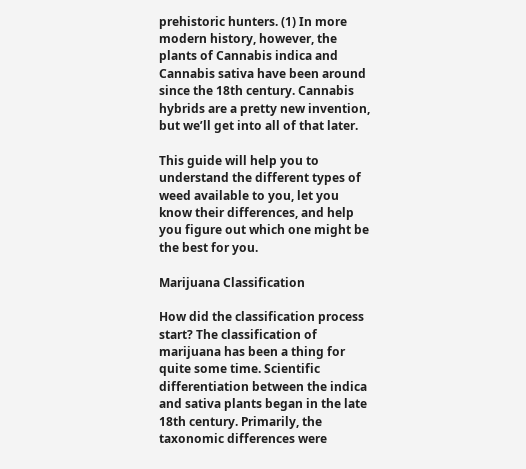prehistoric hunters. (1) In more modern history, however, the plants of Cannabis indica and Cannabis sativa have been around since the 18th century. Cannabis hybrids are a pretty new invention, but we’ll get into all of that later.

This guide will help you to understand the different types of weed available to you, let you know their differences, and help you figure out which one might be the best for you.

Marijuana Classification

How did the classification process start? The classification of marijuana has been a thing for quite some time. Scientific differentiation between the indica and sativa plants began in the late 18th century. Primarily, the taxonomic differences were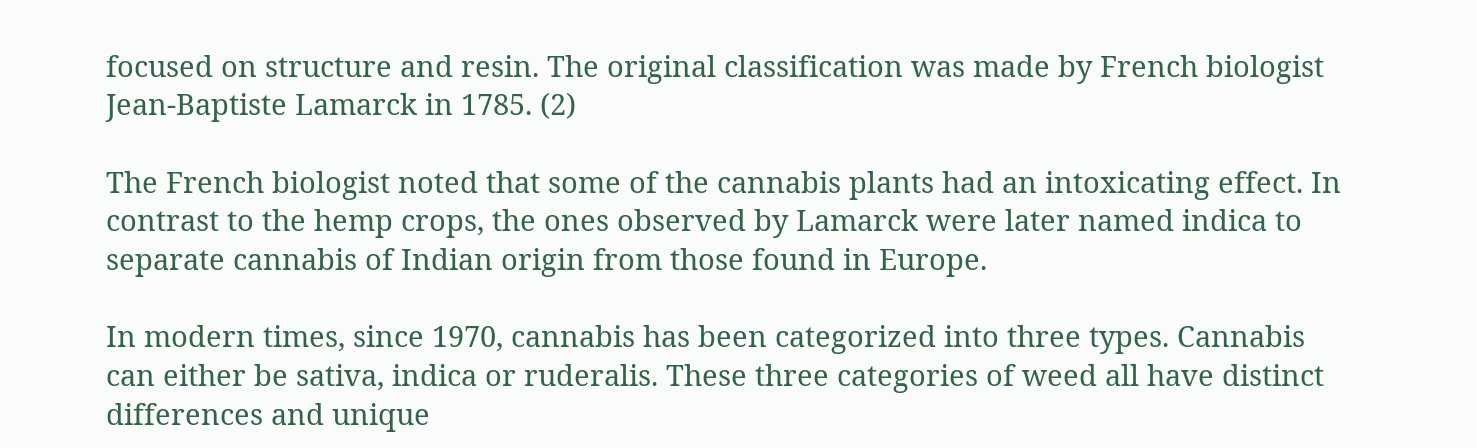focused on structure and resin. The original classification was made by French biologist Jean-Baptiste Lamarck in 1785. (2)

The French biologist noted that some of the cannabis plants had an intoxicating effect. In contrast to the hemp crops, the ones observed by Lamarck were later named indica to separate cannabis of Indian origin from those found in Europe.

In modern times, since 1970, cannabis has been categorized into three types. Cannabis can either be sativa, indica or ruderalis. These three categories of weed all have distinct differences and unique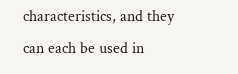characteristics, and they can each be used in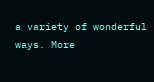a variety of wonderful ways. More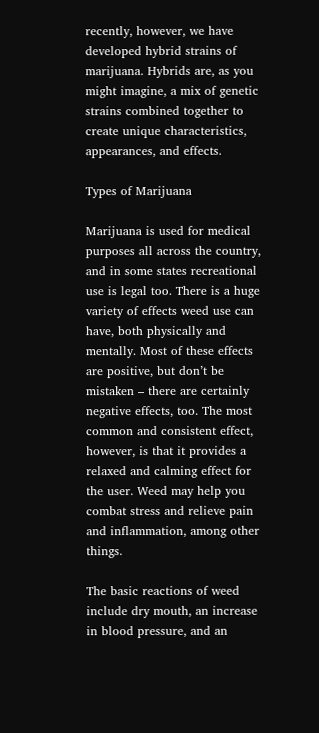recently, however, we have developed hybrid strains of marijuana. Hybrids are, as you might imagine, a mix of genetic strains combined together to create unique characteristics, appearances, and effects.

Types of Marijuana

Marijuana is used for medical purposes all across the country, and in some states recreational use is legal too. There is a huge variety of effects weed use can have, both physically and mentally. Most of these effects are positive, but don’t be mistaken – there are certainly negative effects, too. The most common and consistent effect, however, is that it provides a relaxed and calming effect for the user. Weed may help you combat stress and relieve pain and inflammation, among other things.

The basic reactions of weed include dry mouth, an increase in blood pressure, and an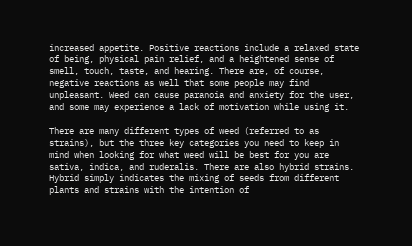increased appetite. Positive reactions include a relaxed state of being, physical pain relief, and a heightened sense of smell, touch, taste, and hearing. There are, of course, negative reactions as well that some people may find unpleasant. Weed can cause paranoia and anxiety for the user, and some may experience a lack of motivation while using it.

There are many different types of weed (referred to as strains), but the three key categories you need to keep in mind when looking for what weed will be best for you are sativa, indica, and ruderalis. There are also hybrid strains. Hybrid simply indicates the mixing of seeds from different plants and strains with the intention of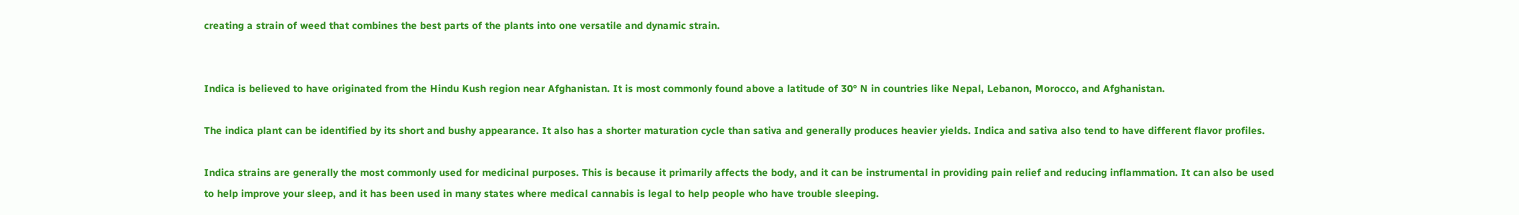creating a strain of weed that combines the best parts of the plants into one versatile and dynamic strain.


Indica is believed to have originated from the Hindu Kush region near Afghanistan. It is most commonly found above a latitude of 30° N in countries like Nepal, Lebanon, Morocco, and Afghanistan.

The indica plant can be identified by its short and bushy appearance. It also has a shorter maturation cycle than sativa and generally produces heavier yields. Indica and sativa also tend to have different flavor profiles.

Indica strains are generally the most commonly used for medicinal purposes. This is because it primarily affects the body, and it can be instrumental in providing pain relief and reducing inflammation. It can also be used to help improve your sleep, and it has been used in many states where medical cannabis is legal to help people who have trouble sleeping.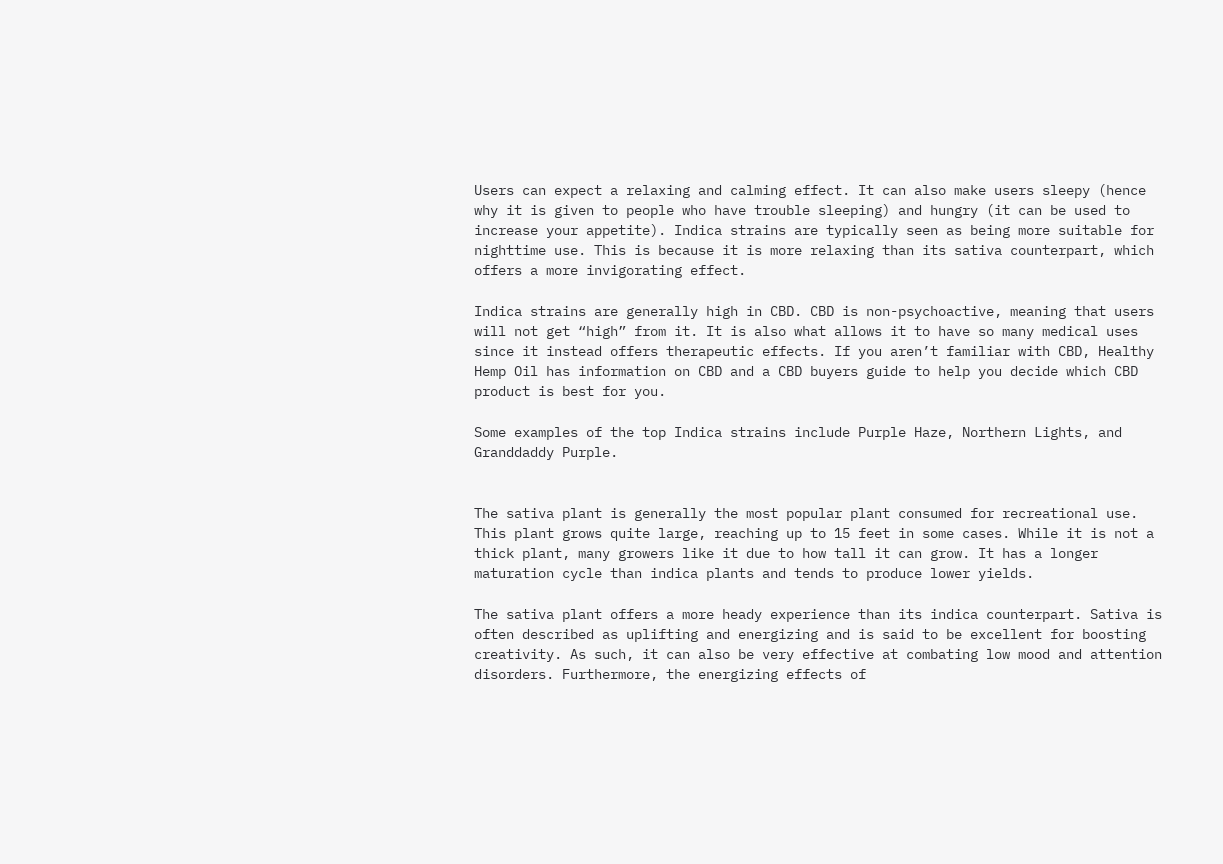Users can expect a relaxing and calming effect. It can also make users sleepy (hence why it is given to people who have trouble sleeping) and hungry (it can be used to increase your appetite). Indica strains are typically seen as being more suitable for nighttime use. This is because it is more relaxing than its sativa counterpart, which offers a more invigorating effect.

Indica strains are generally high in CBD. CBD is non-psychoactive, meaning that users will not get “high” from it. It is also what allows it to have so many medical uses since it instead offers therapeutic effects. If you aren’t familiar with CBD, Healthy Hemp Oil has information on CBD and a CBD buyers guide to help you decide which CBD product is best for you.

Some examples of the top Indica strains include Purple Haze, Northern Lights, and Granddaddy Purple.


The sativa plant is generally the most popular plant consumed for recreational use. This plant grows quite large, reaching up to 15 feet in some cases. While it is not a thick plant, many growers like it due to how tall it can grow. It has a longer maturation cycle than indica plants and tends to produce lower yields.

The sativa plant offers a more heady experience than its indica counterpart. Sativa is often described as uplifting and energizing and is said to be excellent for boosting creativity. As such, it can also be very effective at combating low mood and attention disorders. Furthermore, the energizing effects of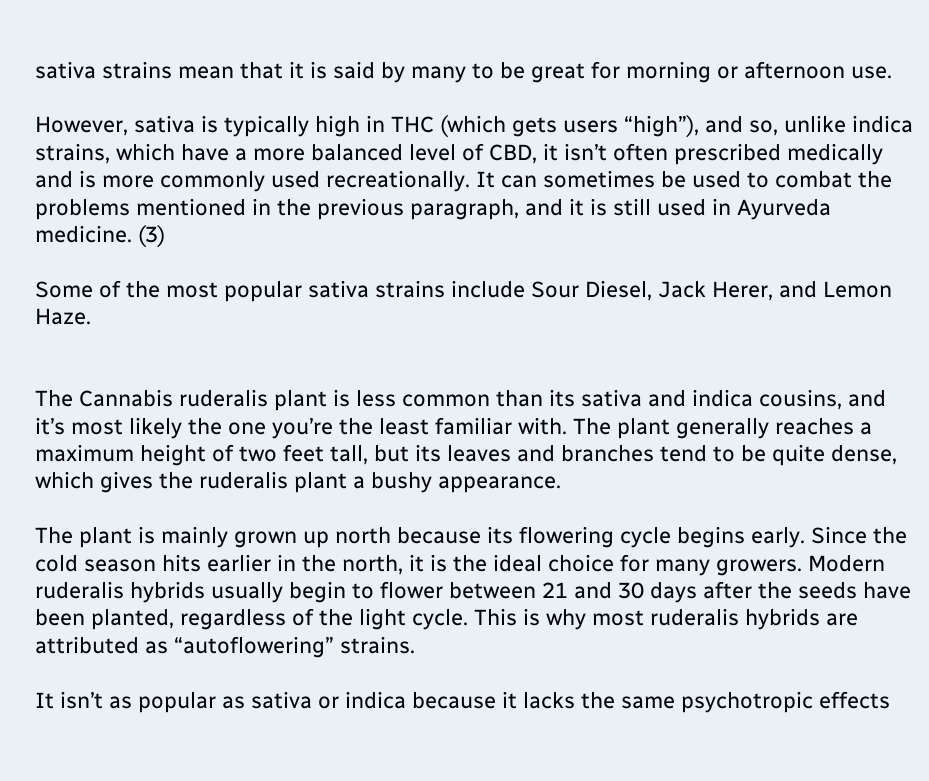sativa strains mean that it is said by many to be great for morning or afternoon use.

However, sativa is typically high in THC (which gets users “high”), and so, unlike indica strains, which have a more balanced level of CBD, it isn’t often prescribed medically and is more commonly used recreationally. It can sometimes be used to combat the problems mentioned in the previous paragraph, and it is still used in Ayurveda medicine. (3)

Some of the most popular sativa strains include Sour Diesel, Jack Herer, and Lemon Haze.


The Cannabis ruderalis plant is less common than its sativa and indica cousins, and it’s most likely the one you’re the least familiar with. The plant generally reaches a maximum height of two feet tall, but its leaves and branches tend to be quite dense, which gives the ruderalis plant a bushy appearance.

The plant is mainly grown up north because its flowering cycle begins early. Since the cold season hits earlier in the north, it is the ideal choice for many growers. Modern ruderalis hybrids usually begin to flower between 21 and 30 days after the seeds have been planted, regardless of the light cycle. This is why most ruderalis hybrids are attributed as “autoflowering” strains.

It isn’t as popular as sativa or indica because it lacks the same psychotropic effects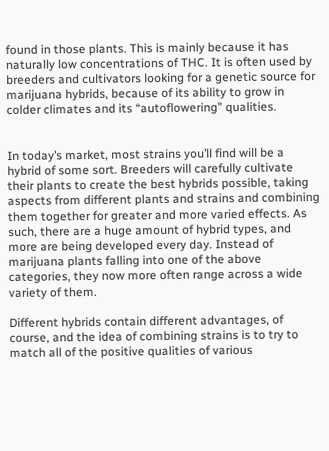found in those plants. This is mainly because it has naturally low concentrations of THC. It is often used by breeders and cultivators looking for a genetic source for marijuana hybrids, because of its ability to grow in colder climates and its “autoflowering” qualities.


In today’s market, most strains you’ll find will be a hybrid of some sort. Breeders will carefully cultivate their plants to create the best hybrids possible, taking aspects from different plants and strains and combining them together for greater and more varied effects. As such, there are a huge amount of hybrid types, and more are being developed every day. Instead of marijuana plants falling into one of the above categories, they now more often range across a wide variety of them.

Different hybrids contain different advantages, of course, and the idea of combining strains is to try to match all of the positive qualities of various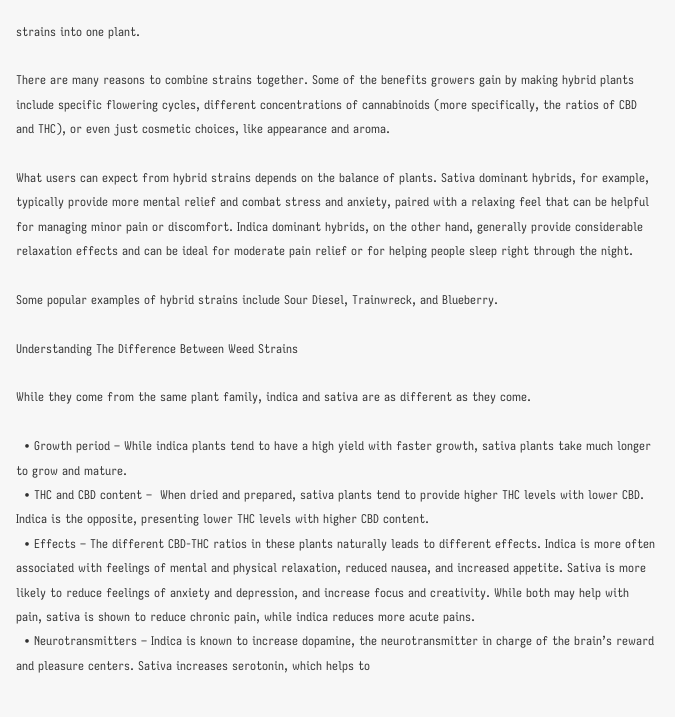strains into one plant.

There are many reasons to combine strains together. Some of the benefits growers gain by making hybrid plants include specific flowering cycles, different concentrations of cannabinoids (more specifically, the ratios of CBD and THC), or even just cosmetic choices, like appearance and aroma.

What users can expect from hybrid strains depends on the balance of plants. Sativa dominant hybrids, for example, typically provide more mental relief and combat stress and anxiety, paired with a relaxing feel that can be helpful for managing minor pain or discomfort. Indica dominant hybrids, on the other hand, generally provide considerable relaxation effects and can be ideal for moderate pain relief or for helping people sleep right through the night.

Some popular examples of hybrid strains include Sour Diesel, Trainwreck, and Blueberry.

Understanding The Difference Between Weed Strains

While they come from the same plant family, indica and sativa are as different as they come.

  • Growth period – While indica plants tend to have a high yield with faster growth, sativa plants take much longer to grow and mature.
  • THC and CBD content –  When dried and prepared, sativa plants tend to provide higher THC levels with lower CBD. Indica is the opposite, presenting lower THC levels with higher CBD content.
  • Effects – The different CBD-THC ratios in these plants naturally leads to different effects. Indica is more often associated with feelings of mental and physical relaxation, reduced nausea, and increased appetite. Sativa is more likely to reduce feelings of anxiety and depression, and increase focus and creativity. While both may help with pain, sativa is shown to reduce chronic pain, while indica reduces more acute pains.
  • Neurotransmitters – Indica is known to increase dopamine, the neurotransmitter in charge of the brain’s reward and pleasure centers. Sativa increases serotonin, which helps to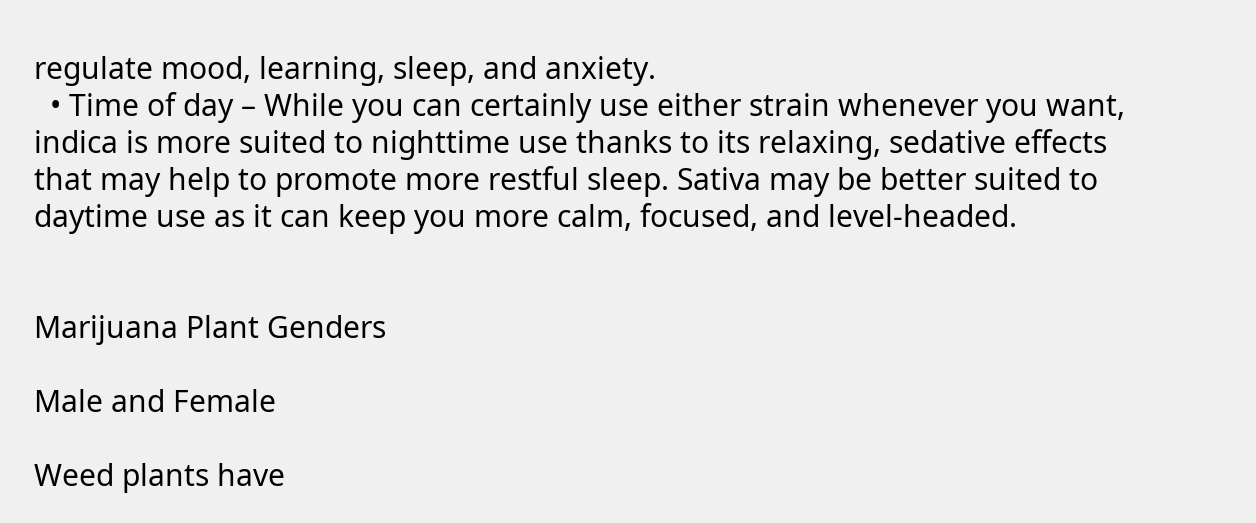regulate mood, learning, sleep, and anxiety.
  • Time of day – While you can certainly use either strain whenever you want, indica is more suited to nighttime use thanks to its relaxing, sedative effects that may help to promote more restful sleep. Sativa may be better suited to daytime use as it can keep you more calm, focused, and level-headed.


Marijuana Plant Genders

Male and Female

Weed plants have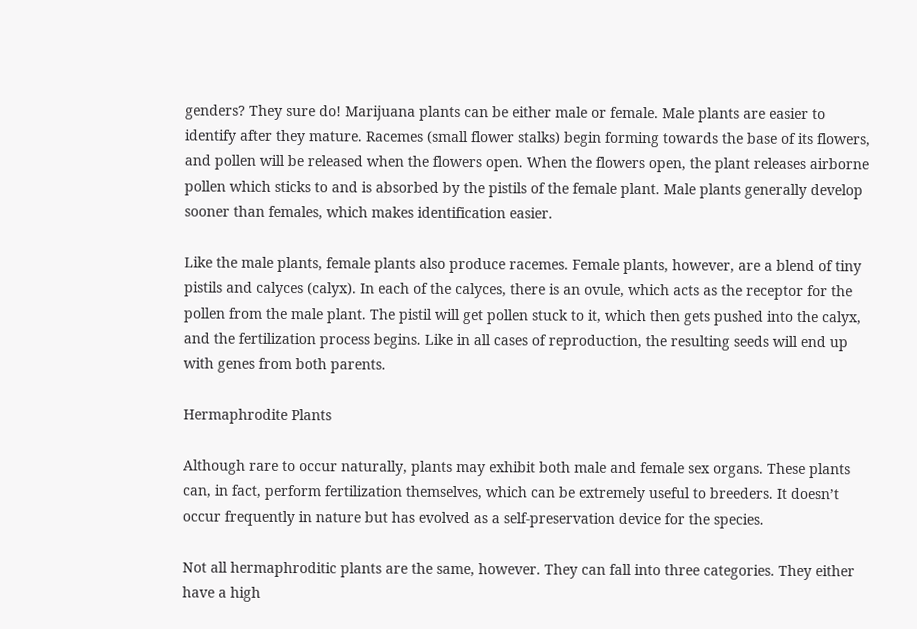genders? They sure do! Marijuana plants can be either male or female. Male plants are easier to identify after they mature. Racemes (small flower stalks) begin forming towards the base of its flowers, and pollen will be released when the flowers open. When the flowers open, the plant releases airborne pollen which sticks to and is absorbed by the pistils of the female plant. Male plants generally develop sooner than females, which makes identification easier.

Like the male plants, female plants also produce racemes. Female plants, however, are a blend of tiny pistils and calyces (calyx). In each of the calyces, there is an ovule, which acts as the receptor for the pollen from the male plant. The pistil will get pollen stuck to it, which then gets pushed into the calyx, and the fertilization process begins. Like in all cases of reproduction, the resulting seeds will end up with genes from both parents.

Hermaphrodite Plants

Although rare to occur naturally, plants may exhibit both male and female sex organs. These plants can, in fact, perform fertilization themselves, which can be extremely useful to breeders. It doesn’t occur frequently in nature but has evolved as a self-preservation device for the species.

Not all hermaphroditic plants are the same, however. They can fall into three categories. They either have a high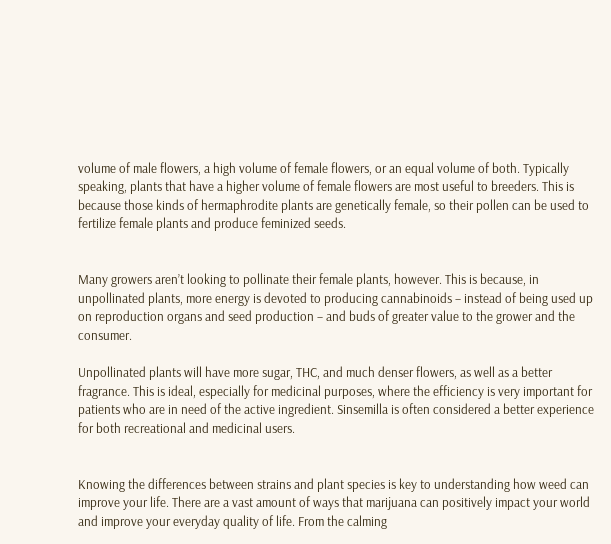volume of male flowers, a high volume of female flowers, or an equal volume of both. Typically speaking, plants that have a higher volume of female flowers are most useful to breeders. This is because those kinds of hermaphrodite plants are genetically female, so their pollen can be used to fertilize female plants and produce feminized seeds.


Many growers aren’t looking to pollinate their female plants, however. This is because, in unpollinated plants, more energy is devoted to producing cannabinoids – instead of being used up on reproduction organs and seed production – and buds of greater value to the grower and the consumer.

Unpollinated plants will have more sugar, THC, and much denser flowers, as well as a better fragrance. This is ideal, especially for medicinal purposes, where the efficiency is very important for patients who are in need of the active ingredient. Sinsemilla is often considered a better experience for both recreational and medicinal users.


Knowing the differences between strains and plant species is key to understanding how weed can improve your life. There are a vast amount of ways that marijuana can positively impact your world and improve your everyday quality of life. From the calming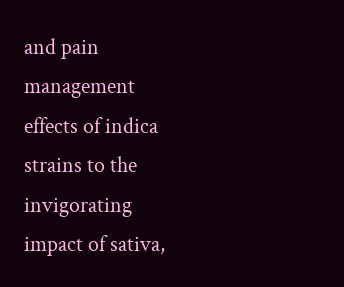and pain management effects of indica strains to the invigorating impact of sativa,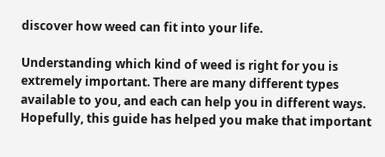discover how weed can fit into your life.

Understanding which kind of weed is right for you is extremely important. There are many different types available to you, and each can help you in different ways. Hopefully, this guide has helped you make that important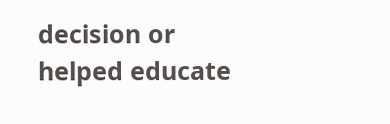decision or helped educate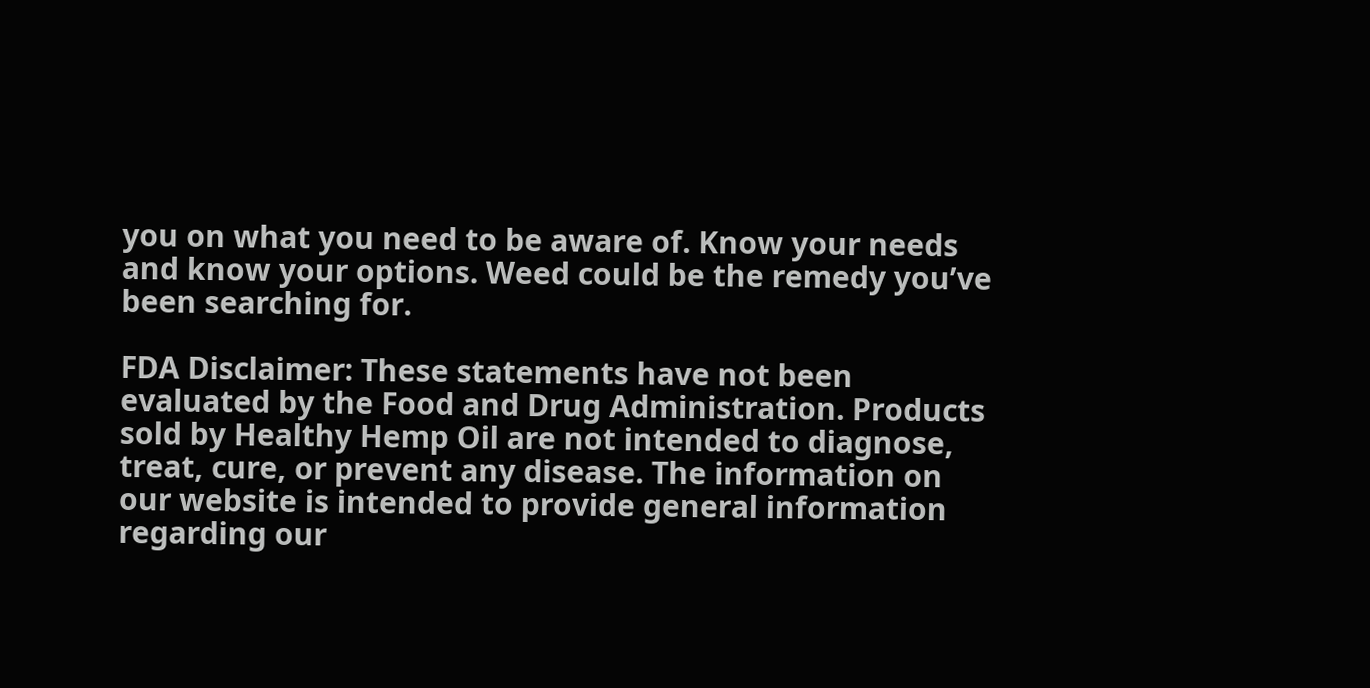you on what you need to be aware of. Know your needs and know your options. Weed could be the remedy you’ve been searching for.

FDA Disclaimer: These statements have not been evaluated by the Food and Drug Administration. Products sold by Healthy Hemp Oil are not intended to diagnose, treat, cure, or prevent any disease. The information on our website is intended to provide general information regarding our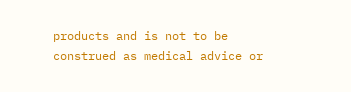products and is not to be construed as medical advice or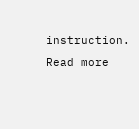instruction. Read more